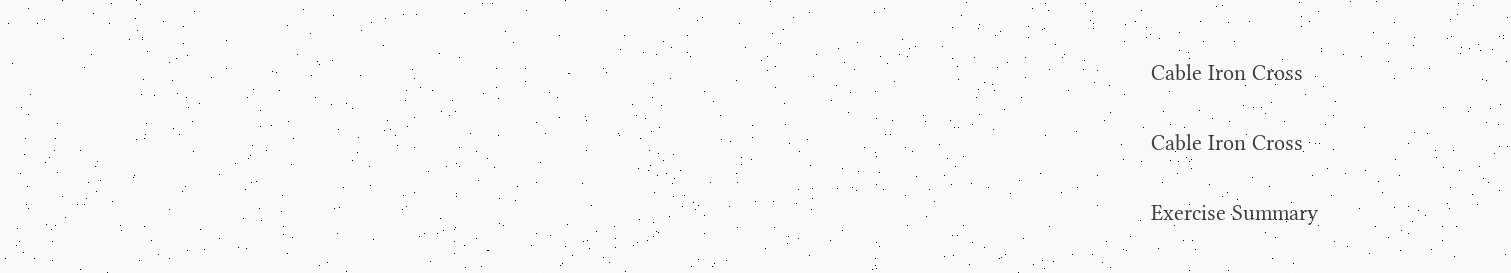Cable Iron Cross

Cable Iron Cross

Exercise Summary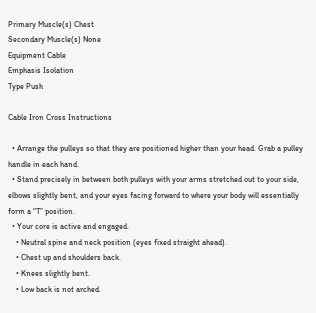Primary Muscle(s) Chest
Secondary Muscle(s) None
Equipment Cable
Emphasis Isolation
Type Push

Cable Iron Cross Instructions

  • Arrange the pulleys so that they are positioned higher than your head. Grab a pulley handle in each hand.
  • Stand precisely in between both pulleys with your arms stretched out to your side, elbows slightly bent, and your eyes facing forward to where your body will essentially form a “T” position.
  • Your core is active and engaged.
    • Neutral spine and neck position (eyes fixed straight ahead).
    • Chest up and shoulders back.
    • Knees slightly bent.
    • Low back is not arched.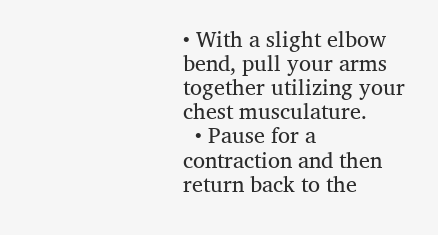• With a slight elbow bend, pull your arms together utilizing your chest musculature.
  • Pause for a contraction and then return back to the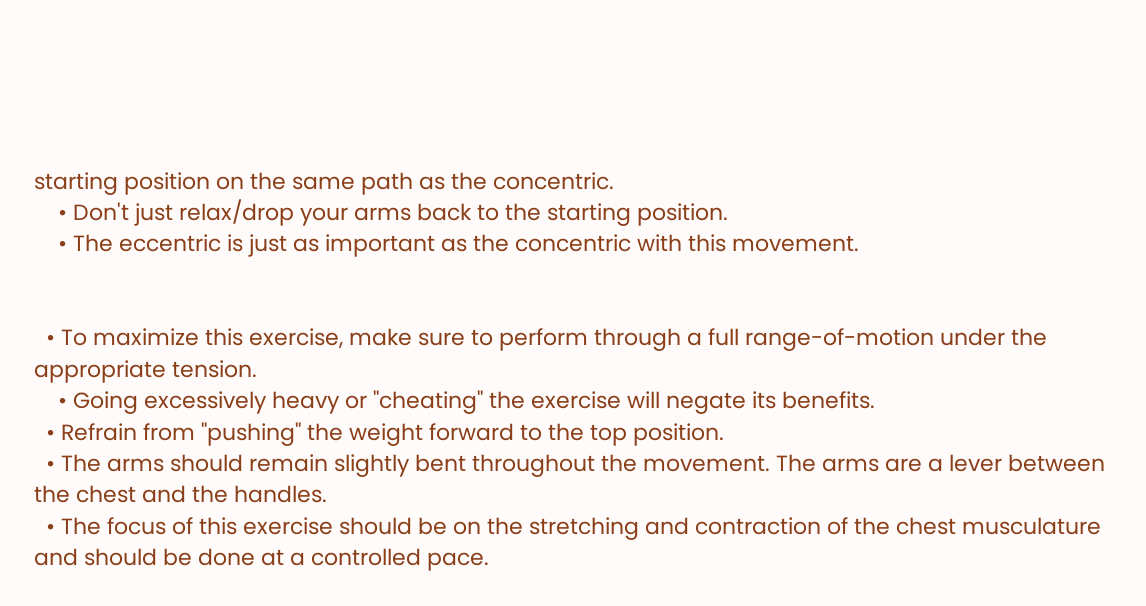starting position on the same path as the concentric.
    • Don't just relax/drop your arms back to the starting position.
    • The eccentric is just as important as the concentric with this movement.


  • To maximize this exercise, make sure to perform through a full range-of-motion under the appropriate tension.
    • Going excessively heavy or "cheating" the exercise will negate its benefits.
  • Refrain from "pushing" the weight forward to the top position.
  • The arms should remain slightly bent throughout the movement. The arms are a lever between the chest and the handles.
  • The focus of this exercise should be on the stretching and contraction of the chest musculature and should be done at a controlled pace.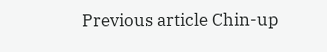Previous article Chin-up